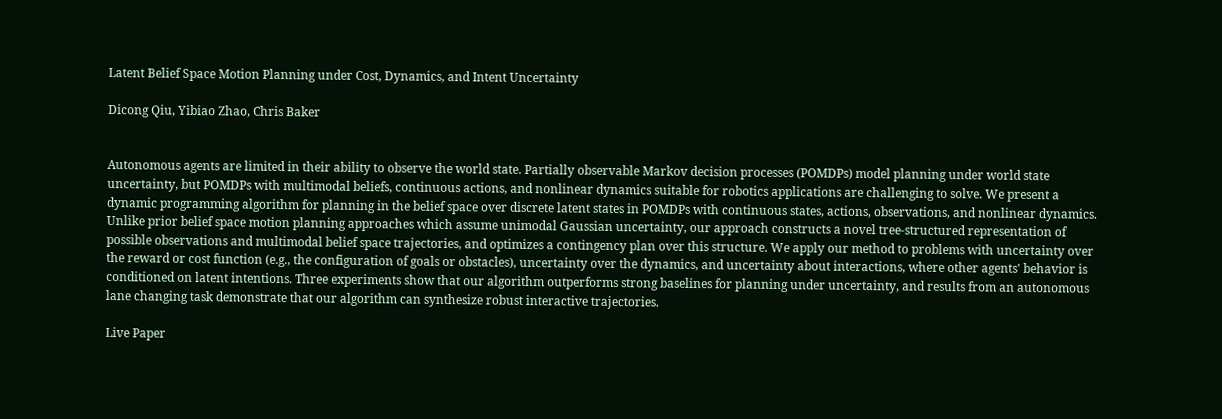Latent Belief Space Motion Planning under Cost, Dynamics, and Intent Uncertainty

Dicong Qiu, Yibiao Zhao, Chris Baker


Autonomous agents are limited in their ability to observe the world state. Partially observable Markov decision processes (POMDPs) model planning under world state uncertainty, but POMDPs with multimodal beliefs, continuous actions, and nonlinear dynamics suitable for robotics applications are challenging to solve. We present a dynamic programming algorithm for planning in the belief space over discrete latent states in POMDPs with continuous states, actions, observations, and nonlinear dynamics. Unlike prior belief space motion planning approaches which assume unimodal Gaussian uncertainty, our approach constructs a novel tree-structured representation of possible observations and multimodal belief space trajectories, and optimizes a contingency plan over this structure. We apply our method to problems with uncertainty over the reward or cost function (e.g., the configuration of goals or obstacles), uncertainty over the dynamics, and uncertainty about interactions, where other agents' behavior is conditioned on latent intentions. Three experiments show that our algorithm outperforms strong baselines for planning under uncertainty, and results from an autonomous lane changing task demonstrate that our algorithm can synthesize robust interactive trajectories.

Live Paper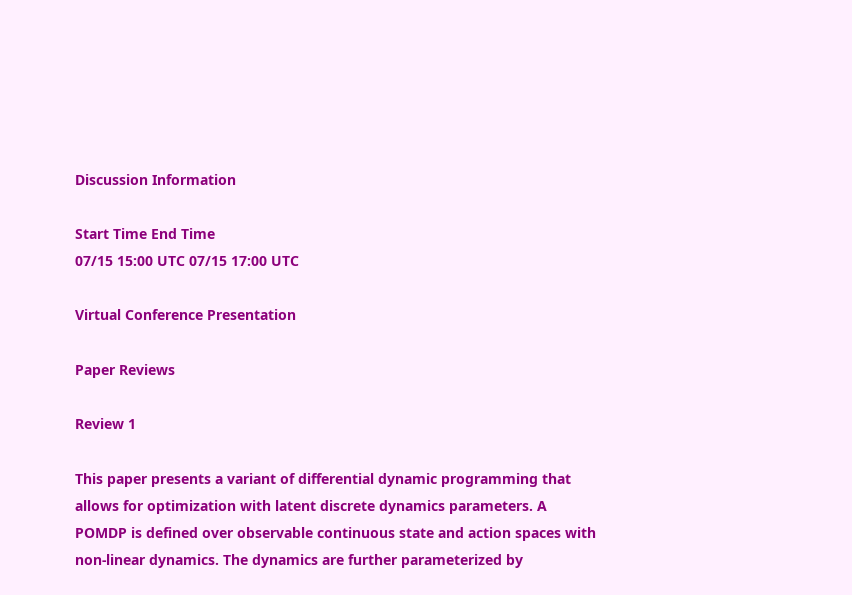Discussion Information

Start Time End Time
07/15 15:00 UTC 07/15 17:00 UTC

Virtual Conference Presentation

Paper Reviews

Review 1

This paper presents a variant of differential dynamic programming that allows for optimization with latent discrete dynamics parameters. A POMDP is defined over observable continuous state and action spaces with non-linear dynamics. The dynamics are further parameterized by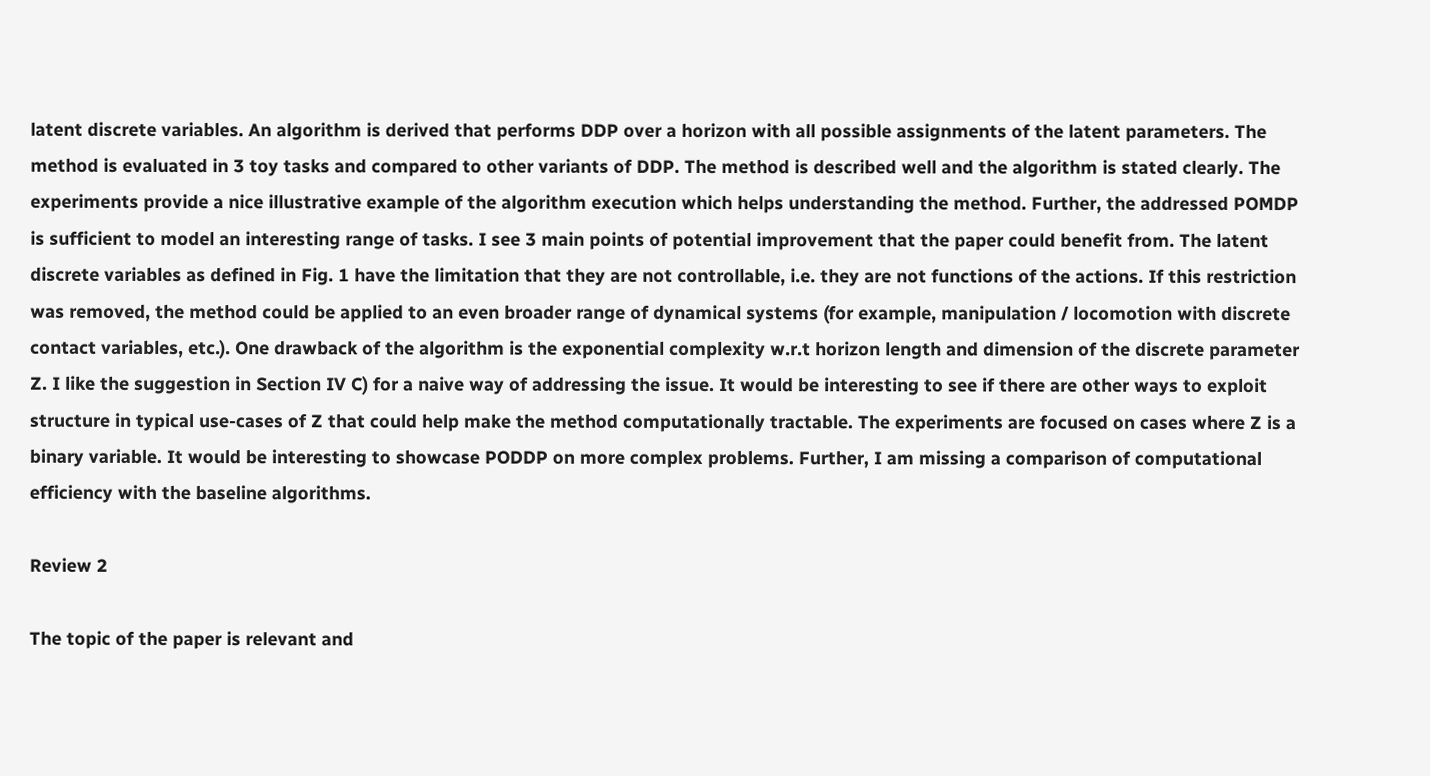latent discrete variables. An algorithm is derived that performs DDP over a horizon with all possible assignments of the latent parameters. The method is evaluated in 3 toy tasks and compared to other variants of DDP. The method is described well and the algorithm is stated clearly. The experiments provide a nice illustrative example of the algorithm execution which helps understanding the method. Further, the addressed POMDP is sufficient to model an interesting range of tasks. I see 3 main points of potential improvement that the paper could benefit from. The latent discrete variables as defined in Fig. 1 have the limitation that they are not controllable, i.e. they are not functions of the actions. If this restriction was removed, the method could be applied to an even broader range of dynamical systems (for example, manipulation / locomotion with discrete contact variables, etc.). One drawback of the algorithm is the exponential complexity w.r.t horizon length and dimension of the discrete parameter Z. I like the suggestion in Section IV C) for a naive way of addressing the issue. It would be interesting to see if there are other ways to exploit structure in typical use-cases of Z that could help make the method computationally tractable. The experiments are focused on cases where Z is a binary variable. It would be interesting to showcase PODDP on more complex problems. Further, I am missing a comparison of computational efficiency with the baseline algorithms.

Review 2

The topic of the paper is relevant and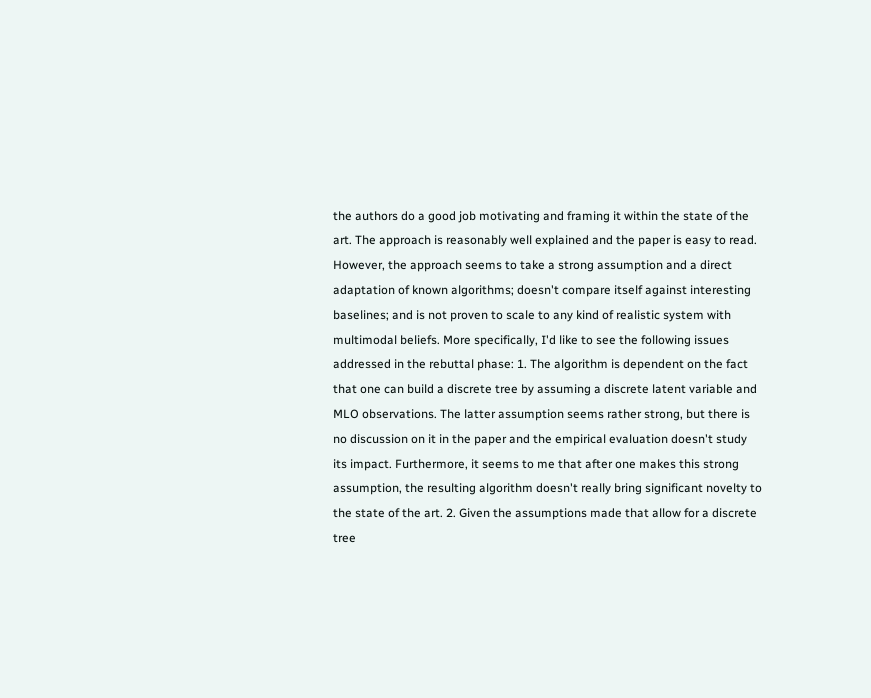the authors do a good job motivating and framing it within the state of the art. The approach is reasonably well explained and the paper is easy to read. However, the approach seems to take a strong assumption and a direct adaptation of known algorithms; doesn't compare itself against interesting baselines; and is not proven to scale to any kind of realistic system with multimodal beliefs. More specifically, I'd like to see the following issues addressed in the rebuttal phase: 1. The algorithm is dependent on the fact that one can build a discrete tree by assuming a discrete latent variable and MLO observations. The latter assumption seems rather strong, but there is no discussion on it in the paper and the empirical evaluation doesn't study its impact. Furthermore, it seems to me that after one makes this strong assumption, the resulting algorithm doesn't really bring significant novelty to the state of the art. 2. Given the assumptions made that allow for a discrete tree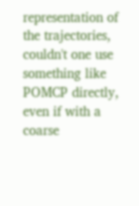representation of the trajectories, couldn't one use something like POMCP directly, even if with a coarse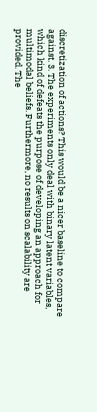discretization of actions? This would be a nicer baseline to compare against. 3. The experiments only deal with binary latent variables, which kind of defeats the purpose of developing an approach for multimodal beliefs. Furthermore, no results on scalability are provided. The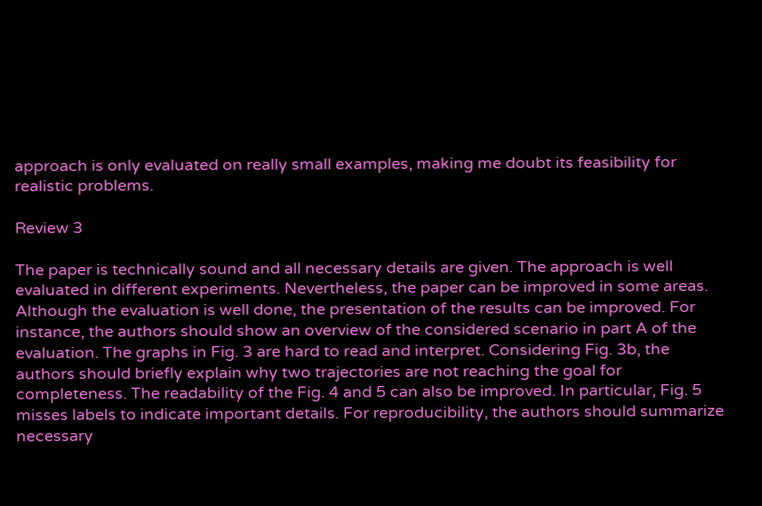approach is only evaluated on really small examples, making me doubt its feasibility for realistic problems.

Review 3

The paper is technically sound and all necessary details are given. The approach is well evaluated in different experiments. Nevertheless, the paper can be improved in some areas. Although the evaluation is well done, the presentation of the results can be improved. For instance, the authors should show an overview of the considered scenario in part A of the evaluation. The graphs in Fig. 3 are hard to read and interpret. Considering Fig. 3b, the authors should briefly explain why two trajectories are not reaching the goal for completeness. The readability of the Fig. 4 and 5 can also be improved. In particular, Fig. 5 misses labels to indicate important details. For reproducibility, the authors should summarize necessary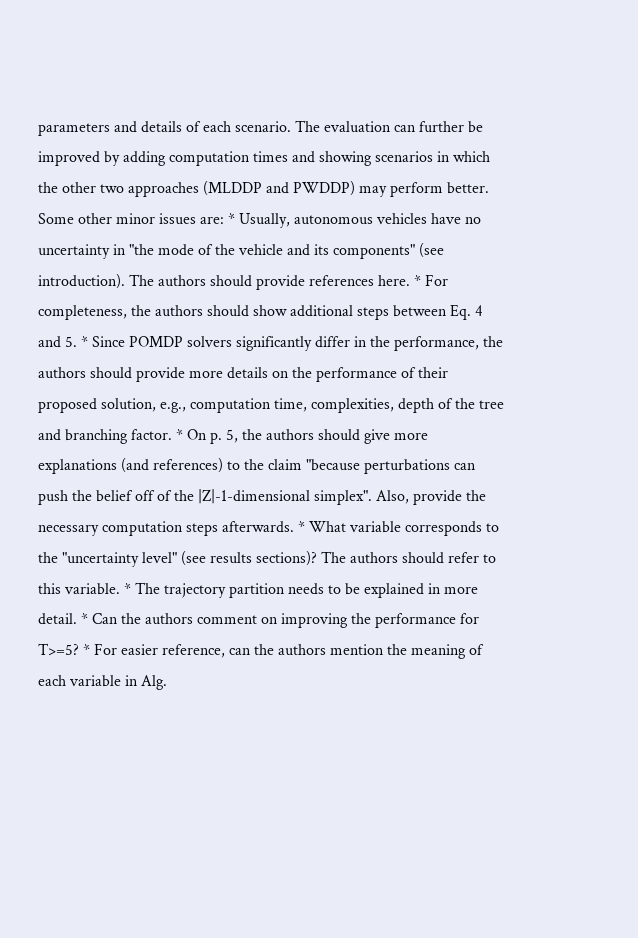parameters and details of each scenario. The evaluation can further be improved by adding computation times and showing scenarios in which the other two approaches (MLDDP and PWDDP) may perform better. Some other minor issues are: * Usually, autonomous vehicles have no uncertainty in "the mode of the vehicle and its components" (see introduction). The authors should provide references here. * For completeness, the authors should show additional steps between Eq. 4 and 5. * Since POMDP solvers significantly differ in the performance, the authors should provide more details on the performance of their proposed solution, e.g., computation time, complexities, depth of the tree and branching factor. * On p. 5, the authors should give more explanations (and references) to the claim "because perturbations can push the belief off of the |Z|-1-dimensional simplex". Also, provide the necessary computation steps afterwards. * What variable corresponds to the "uncertainty level" (see results sections)? The authors should refer to this variable. * The trajectory partition needs to be explained in more detail. * Can the authors comment on improving the performance for T>=5? * For easier reference, can the authors mention the meaning of each variable in Alg.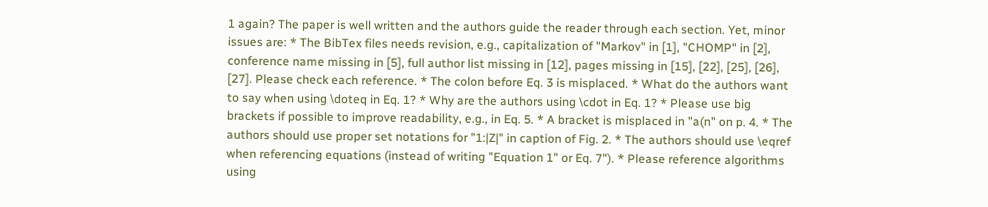1 again? The paper is well written and the authors guide the reader through each section. Yet, minor issues are: * The BibTex files needs revision, e.g., capitalization of "Markov" in [1], "CHOMP" in [2], conference name missing in [5], full author list missing in [12], pages missing in [15], [22], [25], [26], [27]. Please check each reference. * The colon before Eq. 3 is misplaced. * What do the authors want to say when using \doteq in Eq. 1? * Why are the authors using \cdot in Eq. 1? * Please use big brackets if possible to improve readability, e.g., in Eq. 5. * A bracket is misplaced in "a(n" on p. 4. * The authors should use proper set notations for "1:|Z|" in caption of Fig. 2. * The authors should use \eqref when referencing equations (instead of writing "Equation 1" or Eq. 7"). * Please reference algorithms using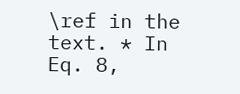\ref in the text. * In Eq. 8,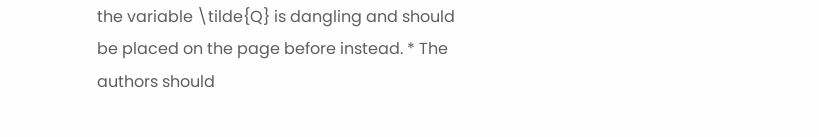the variable \tilde{Q} is dangling and should be placed on the page before instead. * The authors should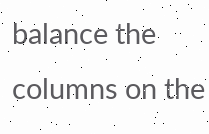balance the columns on the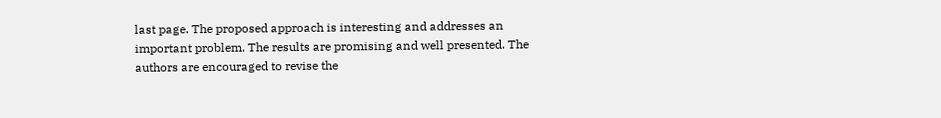last page. The proposed approach is interesting and addresses an important problem. The results are promising and well presented. The authors are encouraged to revise the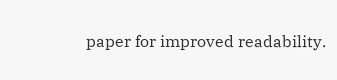paper for improved readability.